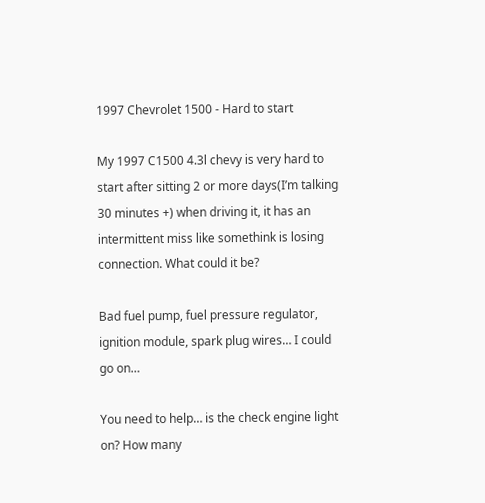1997 Chevrolet 1500 - Hard to start

My 1997 C1500 4.3l chevy is very hard to start after sitting 2 or more days(I’m talking 30 minutes +) when driving it, it has an intermittent miss like somethink is losing connection. What could it be?

Bad fuel pump, fuel pressure regulator, ignition module, spark plug wires… I could go on…

You need to help… is the check engine light on? How many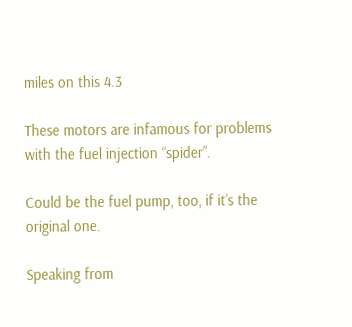miles on this 4.3

These motors are infamous for problems with the fuel injection “spider”.

Could be the fuel pump, too, if it’s the original one.

Speaking from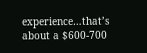experience…that’s about a $600-700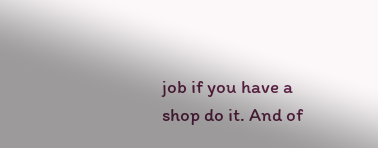job if you have a shop do it. And of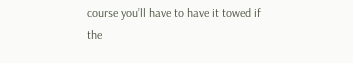course you’ll have to have it towed if the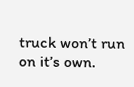truck won’t run on it’s own.